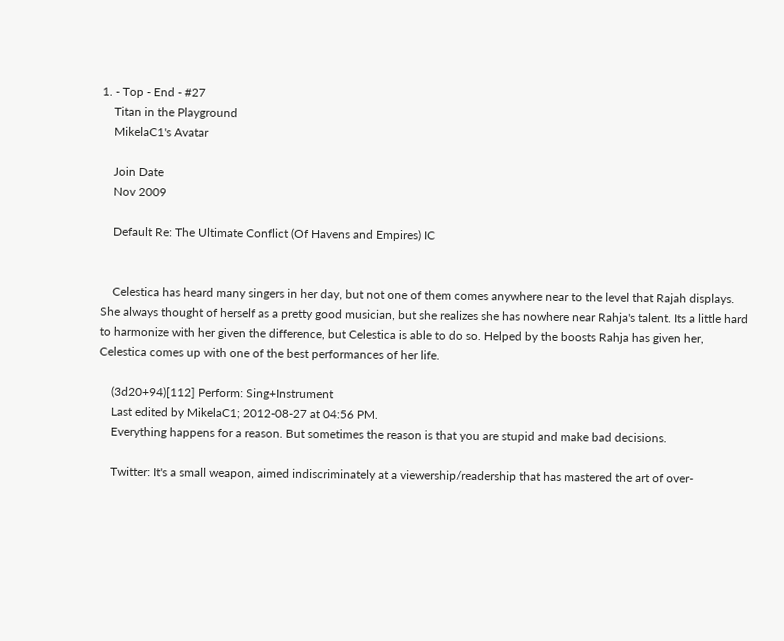1. - Top - End - #27
    Titan in the Playground
    MikelaC1's Avatar

    Join Date
    Nov 2009

    Default Re: The Ultimate Conflict (Of Havens and Empires) IC


    Celestica has heard many singers in her day, but not one of them comes anywhere near to the level that Rajah displays. She always thought of herself as a pretty good musician, but she realizes she has nowhere near Rahja's talent. Its a little hard to harmonize with her given the difference, but Celestica is able to do so. Helped by the boosts Rahja has given her, Celestica comes up with one of the best performances of her life.

    (3d20+94)[112] Perform: Sing+Instrument
    Last edited by MikelaC1; 2012-08-27 at 04:56 PM.
    Everything happens for a reason. But sometimes the reason is that you are stupid and make bad decisions.

    Twitter: It's a small weapon, aimed indiscriminately at a viewership/readership that has mastered the art of over-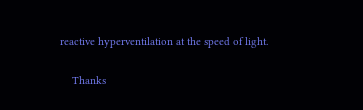reactive hyperventilation at the speed of light.

    Thanks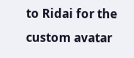to Ridai for the custom avatar